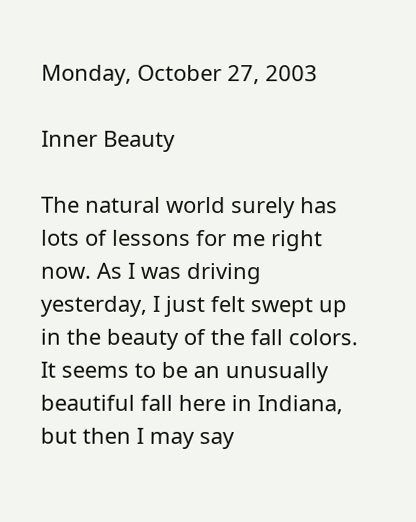Monday, October 27, 2003

Inner Beauty

The natural world surely has lots of lessons for me right now. As I was driving yesterday, I just felt swept up in the beauty of the fall colors. It seems to be an unusually beautiful fall here in Indiana, but then I may say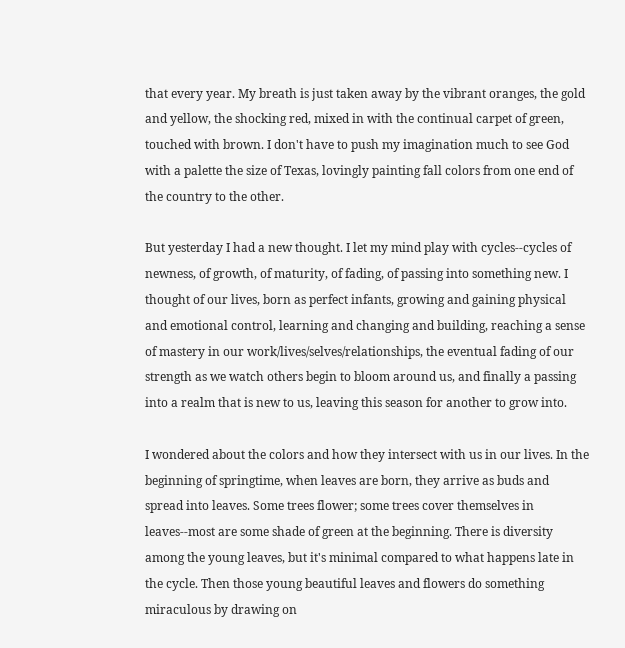that every year. My breath is just taken away by the vibrant oranges, the gold and yellow, the shocking red, mixed in with the continual carpet of green, touched with brown. I don't have to push my imagination much to see God with a palette the size of Texas, lovingly painting fall colors from one end of the country to the other.

But yesterday I had a new thought. I let my mind play with cycles--cycles of newness, of growth, of maturity, of fading, of passing into something new. I thought of our lives, born as perfect infants, growing and gaining physical and emotional control, learning and changing and building, reaching a sense of mastery in our work/lives/selves/relationships, the eventual fading of our strength as we watch others begin to bloom around us, and finally a passing into a realm that is new to us, leaving this season for another to grow into.

I wondered about the colors and how they intersect with us in our lives. In the beginning of springtime, when leaves are born, they arrive as buds and spread into leaves. Some trees flower; some trees cover themselves in leaves--most are some shade of green at the beginning. There is diversity among the young leaves, but it's minimal compared to what happens late in the cycle. Then those young beautiful leaves and flowers do something miraculous by drawing on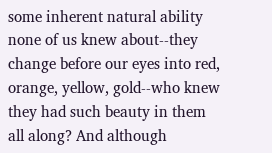some inherent natural ability none of us knew about--they change before our eyes into red, orange, yellow, gold--who knew they had such beauty in them all along? And although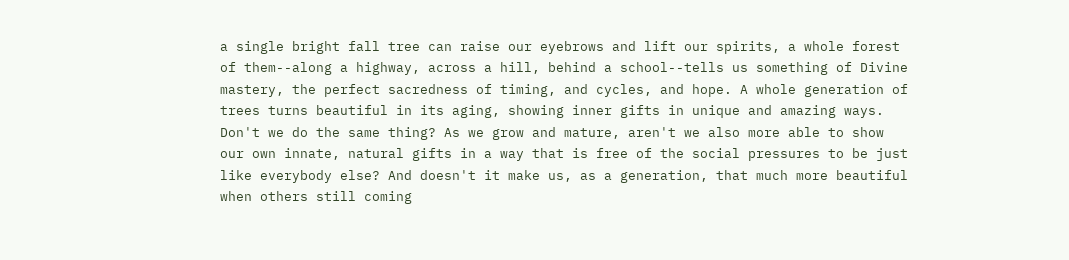a single bright fall tree can raise our eyebrows and lift our spirits, a whole forest of them--along a highway, across a hill, behind a school--tells us something of Divine mastery, the perfect sacredness of timing, and cycles, and hope. A whole generation of trees turns beautiful in its aging, showing inner gifts in unique and amazing ways. Don't we do the same thing? As we grow and mature, aren't we also more able to show our own innate, natural gifts in a way that is free of the social pressures to be just like everybody else? And doesn't it make us, as a generation, that much more beautiful when others still coming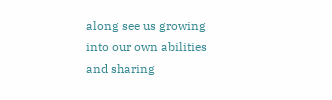along see us growing into our own abilities and sharing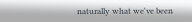naturally what we've been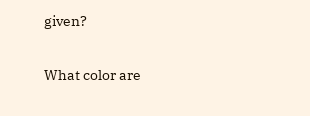given?

What color are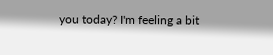you today? I'm feeling a bit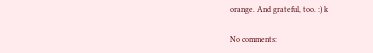orange. And grateful, too. :) k

No comments: